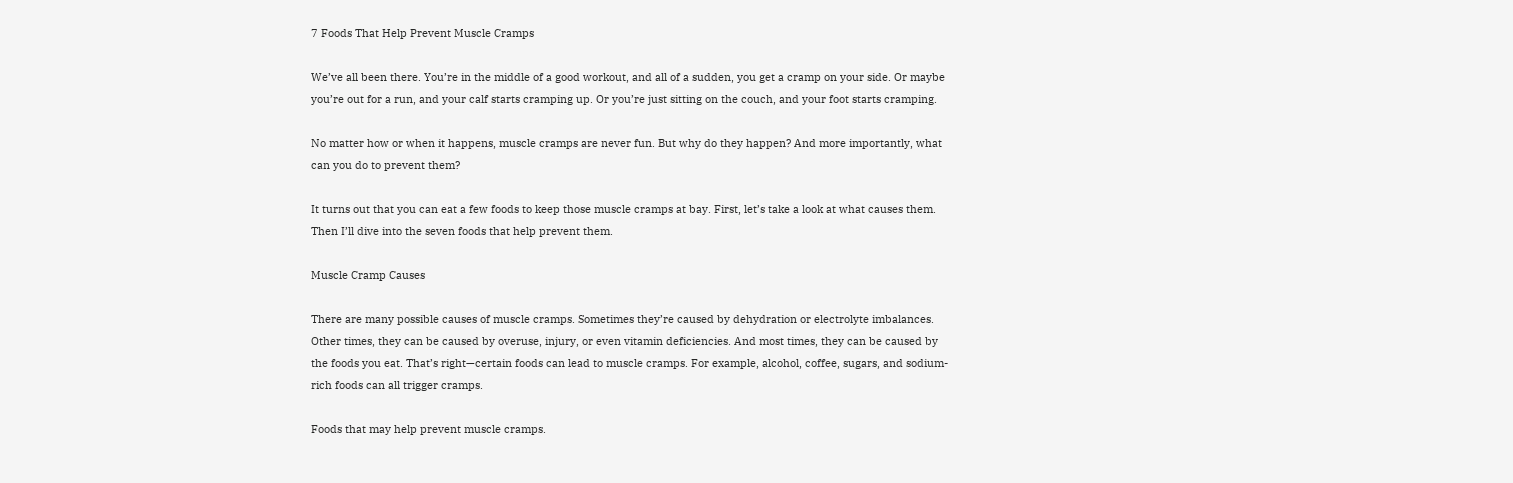7 Foods That Help Prevent Muscle Cramps

We’ve all been there. You’re in the middle of a good workout, and all of a sudden, you get a cramp on your side. Or maybe you’re out for a run, and your calf starts cramping up. Or you’re just sitting on the couch, and your foot starts cramping.

No matter how or when it happens, muscle cramps are never fun. But why do they happen? And more importantly, what can you do to prevent them?

It turns out that you can eat a few foods to keep those muscle cramps at bay. First, let’s take a look at what causes them. Then I’ll dive into the seven foods that help prevent them.

Muscle Cramp Causes

There are many possible causes of muscle cramps. Sometimes they’re caused by dehydration or electrolyte imbalances. Other times, they can be caused by overuse, injury, or even vitamin deficiencies. And most times, they can be caused by the foods you eat. That’s right—certain foods can lead to muscle cramps. For example, alcohol, coffee, sugars, and sodium-rich foods can all trigger cramps.

Foods that may help prevent muscle cramps.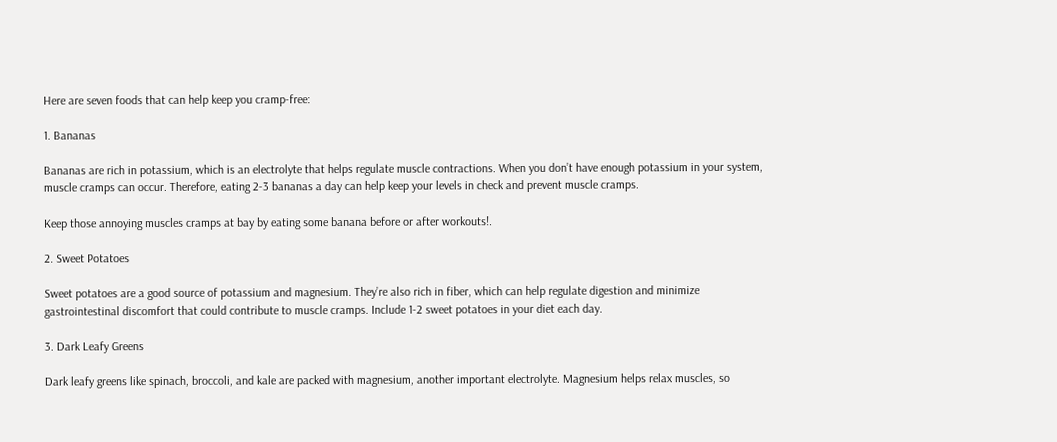Here are seven foods that can help keep you cramp-free:

1. Bananas

Bananas are rich in potassium, which is an electrolyte that helps regulate muscle contractions. When you don’t have enough potassium in your system, muscle cramps can occur. Therefore, eating 2-3 bananas a day can help keep your levels in check and prevent muscle cramps.

Keep those annoying muscles cramps at bay by eating some banana before or after workouts!.

2. Sweet Potatoes

Sweet potatoes are a good source of potassium and magnesium. They’re also rich in fiber, which can help regulate digestion and minimize gastrointestinal discomfort that could contribute to muscle cramps. Include 1-2 sweet potatoes in your diet each day.

3. Dark Leafy Greens

Dark leafy greens like spinach, broccoli, and kale are packed with magnesium, another important electrolyte. Magnesium helps relax muscles, so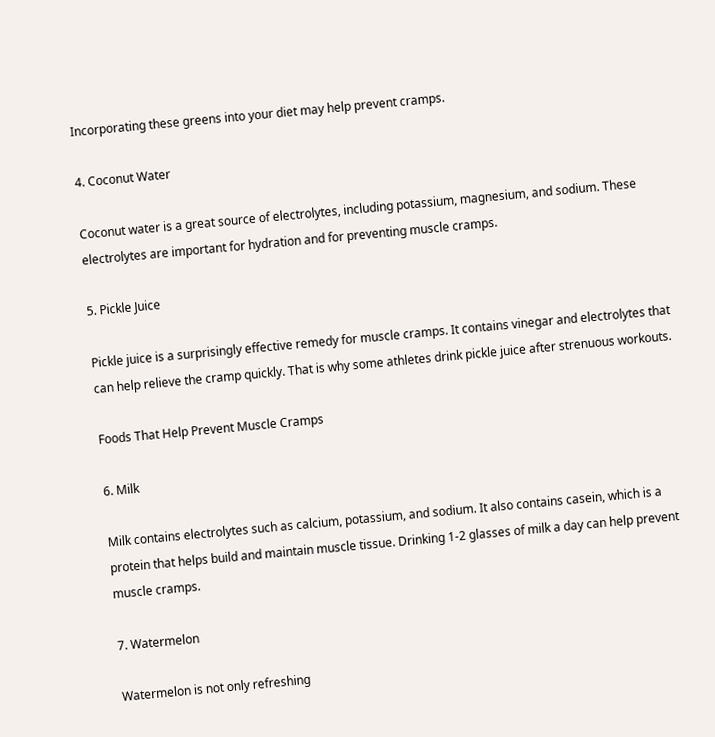Incorporating these greens into your diet may help prevent cramps.

4. Coconut Water

Coconut water is a great source of electrolytes, including potassium, magnesium, and sodium. These electrolytes are important for hydration and for preventing muscle cramps.

5. Pickle Juice

Pickle juice is a surprisingly effective remedy for muscle cramps. It contains vinegar and electrolytes that can help relieve the cramp quickly. That is why some athletes drink pickle juice after strenuous workouts.

Foods That Help Prevent Muscle Cramps

6. Milk

Milk contains electrolytes such as calcium, potassium, and sodium. It also contains casein, which is a protein that helps build and maintain muscle tissue. Drinking 1-2 glasses of milk a day can help prevent muscle cramps.

7. Watermelon

Watermelon is not only refreshing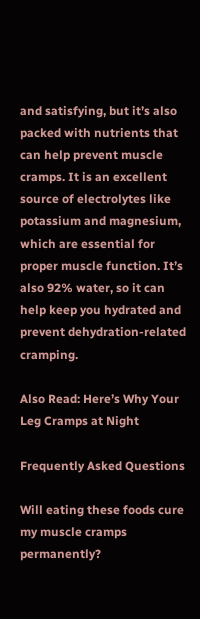and satisfying, but it’s also packed with nutrients that can help prevent muscle cramps. It is an excellent source of electrolytes like potassium and magnesium, which are essential for proper muscle function. It’s also 92% water, so it can help keep you hydrated and prevent dehydration-related cramping.

Also Read: Here’s Why Your Leg Cramps at Night

Frequently Asked Questions

Will eating these foods cure my muscle cramps permanently?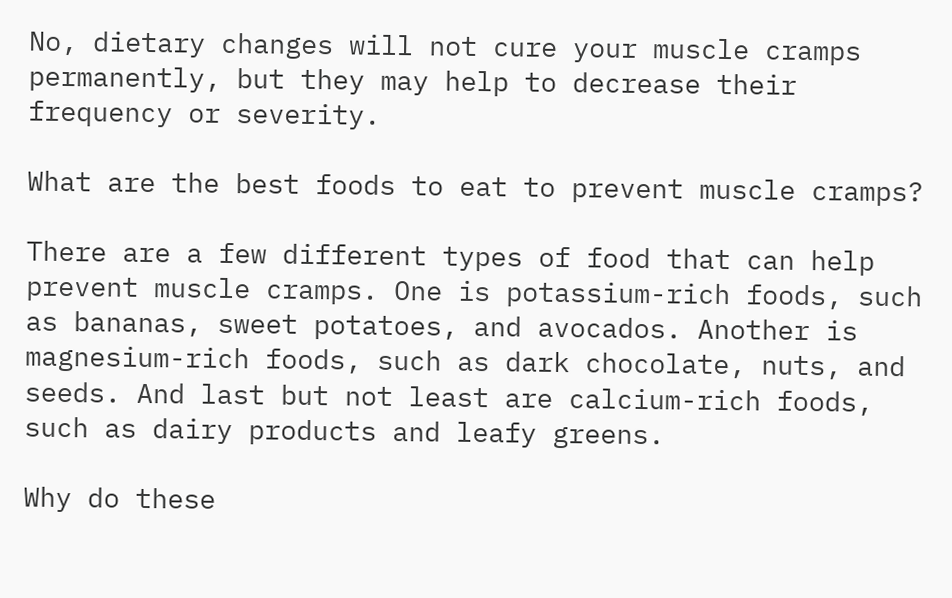No, dietary changes will not cure your muscle cramps permanently, but they may help to decrease their frequency or severity.

What are the best foods to eat to prevent muscle cramps?

There are a few different types of food that can help prevent muscle cramps. One is potassium-rich foods, such as bananas, sweet potatoes, and avocados. Another is magnesium-rich foods, such as dark chocolate, nuts, and seeds. And last but not least are calcium-rich foods, such as dairy products and leafy greens.

Why do these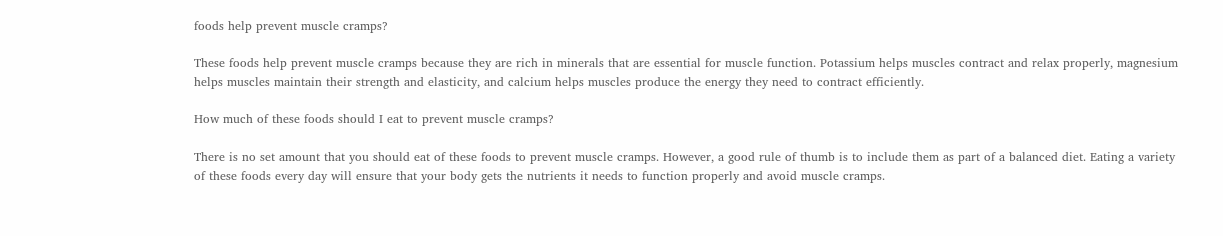foods help prevent muscle cramps?

These foods help prevent muscle cramps because they are rich in minerals that are essential for muscle function. Potassium helps muscles contract and relax properly, magnesium helps muscles maintain their strength and elasticity, and calcium helps muscles produce the energy they need to contract efficiently.

How much of these foods should I eat to prevent muscle cramps?

There is no set amount that you should eat of these foods to prevent muscle cramps. However, a good rule of thumb is to include them as part of a balanced diet. Eating a variety of these foods every day will ensure that your body gets the nutrients it needs to function properly and avoid muscle cramps.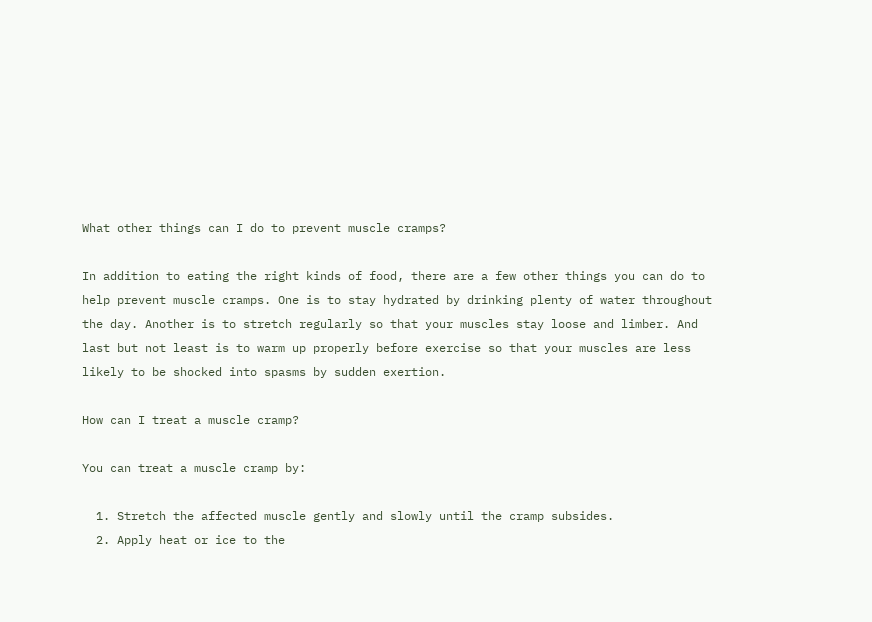What other things can I do to prevent muscle cramps?

In addition to eating the right kinds of food, there are a few other things you can do to help prevent muscle cramps. One is to stay hydrated by drinking plenty of water throughout the day. Another is to stretch regularly so that your muscles stay loose and limber. And last but not least is to warm up properly before exercise so that your muscles are less likely to be shocked into spasms by sudden exertion.

How can I treat a muscle cramp?

You can treat a muscle cramp by:

  1. Stretch the affected muscle gently and slowly until the cramp subsides.
  2. Apply heat or ice to the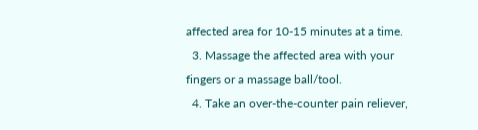affected area for 10-15 minutes at a time.
  3. Massage the affected area with your fingers or a massage ball/tool.
  4. Take an over-the-counter pain reliever,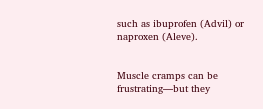such as ibuprofen (Advil) or naproxen (Aleve).


Muscle cramps can be frustrating—but they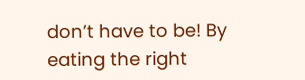don’t have to be! By eating the right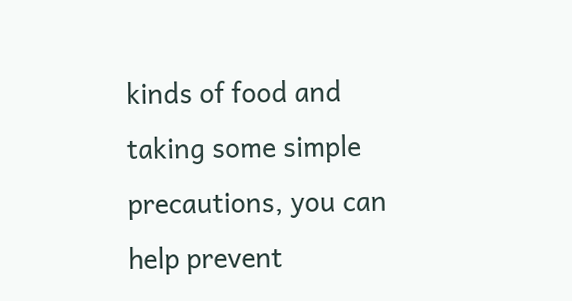kinds of food and taking some simple precautions, you can help prevent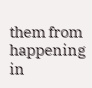them from happening in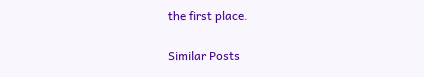the first place.

Similar Posts